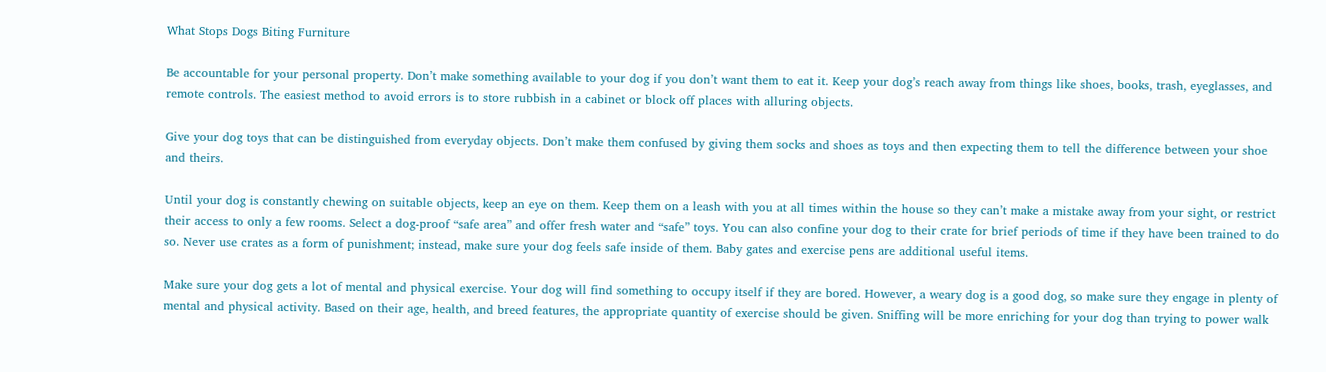What Stops Dogs Biting Furniture

Be accountable for your personal property. Don’t make something available to your dog if you don’t want them to eat it. Keep your dog’s reach away from things like shoes, books, trash, eyeglasses, and remote controls. The easiest method to avoid errors is to store rubbish in a cabinet or block off places with alluring objects.

Give your dog toys that can be distinguished from everyday objects. Don’t make them confused by giving them socks and shoes as toys and then expecting them to tell the difference between your shoe and theirs.

Until your dog is constantly chewing on suitable objects, keep an eye on them. Keep them on a leash with you at all times within the house so they can’t make a mistake away from your sight, or restrict their access to only a few rooms. Select a dog-proof “safe area” and offer fresh water and “safe” toys. You can also confine your dog to their crate for brief periods of time if they have been trained to do so. Never use crates as a form of punishment; instead, make sure your dog feels safe inside of them. Baby gates and exercise pens are additional useful items.

Make sure your dog gets a lot of mental and physical exercise. Your dog will find something to occupy itself if they are bored. However, a weary dog is a good dog, so make sure they engage in plenty of mental and physical activity. Based on their age, health, and breed features, the appropriate quantity of exercise should be given. Sniffing will be more enriching for your dog than trying to power walk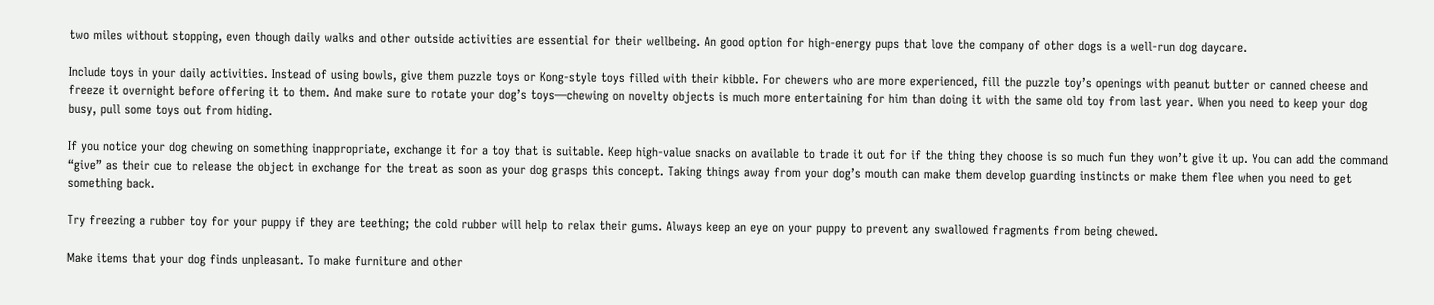two miles without stopping, even though daily walks and other outside activities are essential for their wellbeing. An good option for high-energy pups that love the company of other dogs is a well-run dog daycare.

Include toys in your daily activities. Instead of using bowls, give them puzzle toys or Kong-style toys filled with their kibble. For chewers who are more experienced, fill the puzzle toy’s openings with peanut butter or canned cheese and freeze it overnight before offering it to them. And make sure to rotate your dog’s toys—chewing on novelty objects is much more entertaining for him than doing it with the same old toy from last year. When you need to keep your dog busy, pull some toys out from hiding.

If you notice your dog chewing on something inappropriate, exchange it for a toy that is suitable. Keep high-value snacks on available to trade it out for if the thing they choose is so much fun they won’t give it up. You can add the command “give” as their cue to release the object in exchange for the treat as soon as your dog grasps this concept. Taking things away from your dog’s mouth can make them develop guarding instincts or make them flee when you need to get something back.

Try freezing a rubber toy for your puppy if they are teething; the cold rubber will help to relax their gums. Always keep an eye on your puppy to prevent any swallowed fragments from being chewed.

Make items that your dog finds unpleasant. To make furniture and other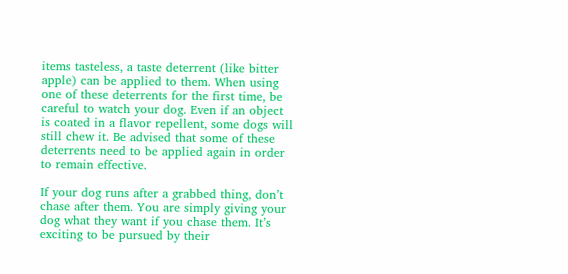items tasteless, a taste deterrent (like bitter apple) can be applied to them. When using one of these deterrents for the first time, be careful to watch your dog. Even if an object is coated in a flavor repellent, some dogs will still chew it. Be advised that some of these deterrents need to be applied again in order to remain effective.

If your dog runs after a grabbed thing, don’t chase after them. You are simply giving your dog what they want if you chase them. It’s exciting to be pursued by their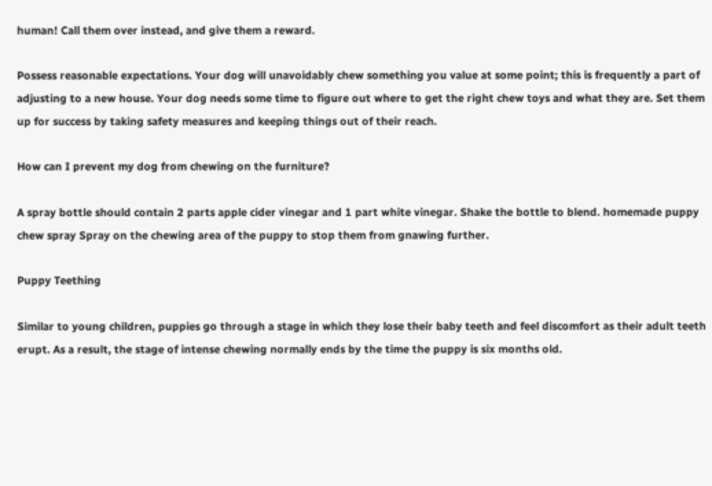human! Call them over instead, and give them a reward.

Possess reasonable expectations. Your dog will unavoidably chew something you value at some point; this is frequently a part of adjusting to a new house. Your dog needs some time to figure out where to get the right chew toys and what they are. Set them up for success by taking safety measures and keeping things out of their reach.

How can I prevent my dog from chewing on the furniture?

A spray bottle should contain 2 parts apple cider vinegar and 1 part white vinegar. Shake the bottle to blend. homemade puppy chew spray Spray on the chewing area of the puppy to stop them from gnawing further.

Puppy Teething

Similar to young children, puppies go through a stage in which they lose their baby teeth and feel discomfort as their adult teeth erupt. As a result, the stage of intense chewing normally ends by the time the puppy is six months old.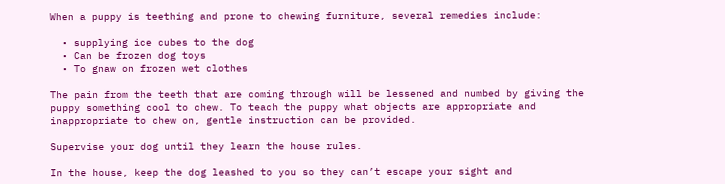When a puppy is teething and prone to chewing furniture, several remedies include:

  • supplying ice cubes to the dog
  • Can be frozen dog toys
  • To gnaw on frozen wet clothes

The pain from the teeth that are coming through will be lessened and numbed by giving the puppy something cool to chew. To teach the puppy what objects are appropriate and inappropriate to chew on, gentle instruction can be provided.

Supervise your dog until they learn the house rules.

In the house, keep the dog leashed to you so they can’t escape your sight and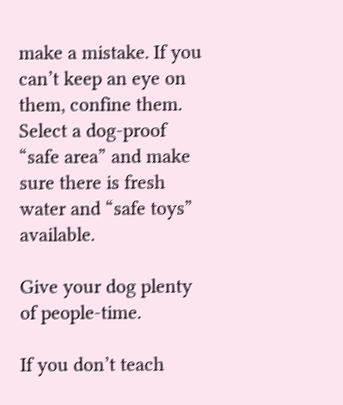make a mistake. If you can’t keep an eye on them, confine them. Select a dog-proof “safe area” and make sure there is fresh water and “safe toys” available.

Give your dog plenty of people-time.

If you don’t teach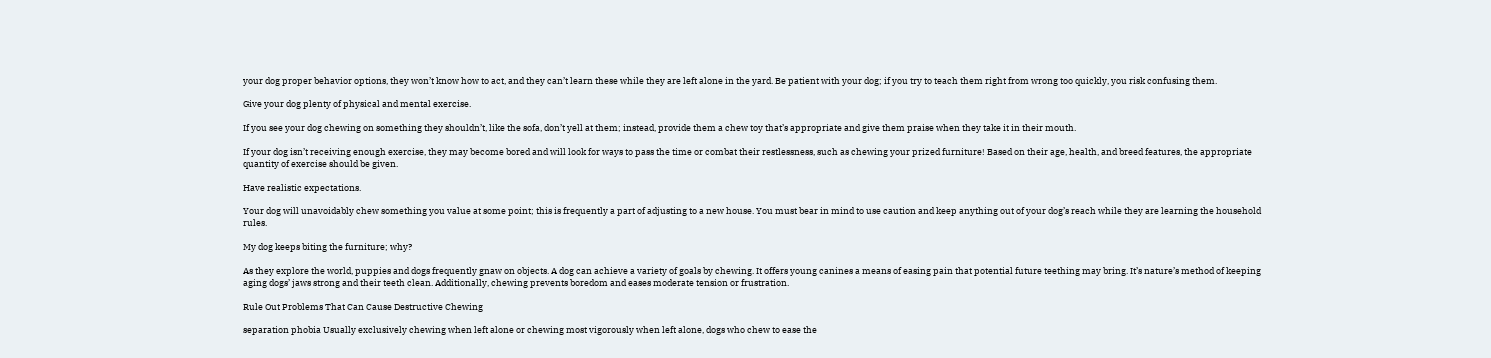your dog proper behavior options, they won’t know how to act, and they can’t learn these while they are left alone in the yard. Be patient with your dog; if you try to teach them right from wrong too quickly, you risk confusing them.

Give your dog plenty of physical and mental exercise.

If you see your dog chewing on something they shouldn’t, like the sofa, don’t yell at them; instead, provide them a chew toy that’s appropriate and give them praise when they take it in their mouth.

If your dog isn’t receiving enough exercise, they may become bored and will look for ways to pass the time or combat their restlessness, such as chewing your prized furniture! Based on their age, health, and breed features, the appropriate quantity of exercise should be given.

Have realistic expectations.

Your dog will unavoidably chew something you value at some point; this is frequently a part of adjusting to a new house. You must bear in mind to use caution and keep anything out of your dog’s reach while they are learning the household rules.

My dog keeps biting the furniture; why?

As they explore the world, puppies and dogs frequently gnaw on objects. A dog can achieve a variety of goals by chewing. It offers young canines a means of easing pain that potential future teething may bring. It’s nature’s method of keeping aging dogs’ jaws strong and their teeth clean. Additionally, chewing prevents boredom and eases moderate tension or frustration.

Rule Out Problems That Can Cause Destructive Chewing

separation phobia Usually exclusively chewing when left alone or chewing most vigorously when left alone, dogs who chew to ease the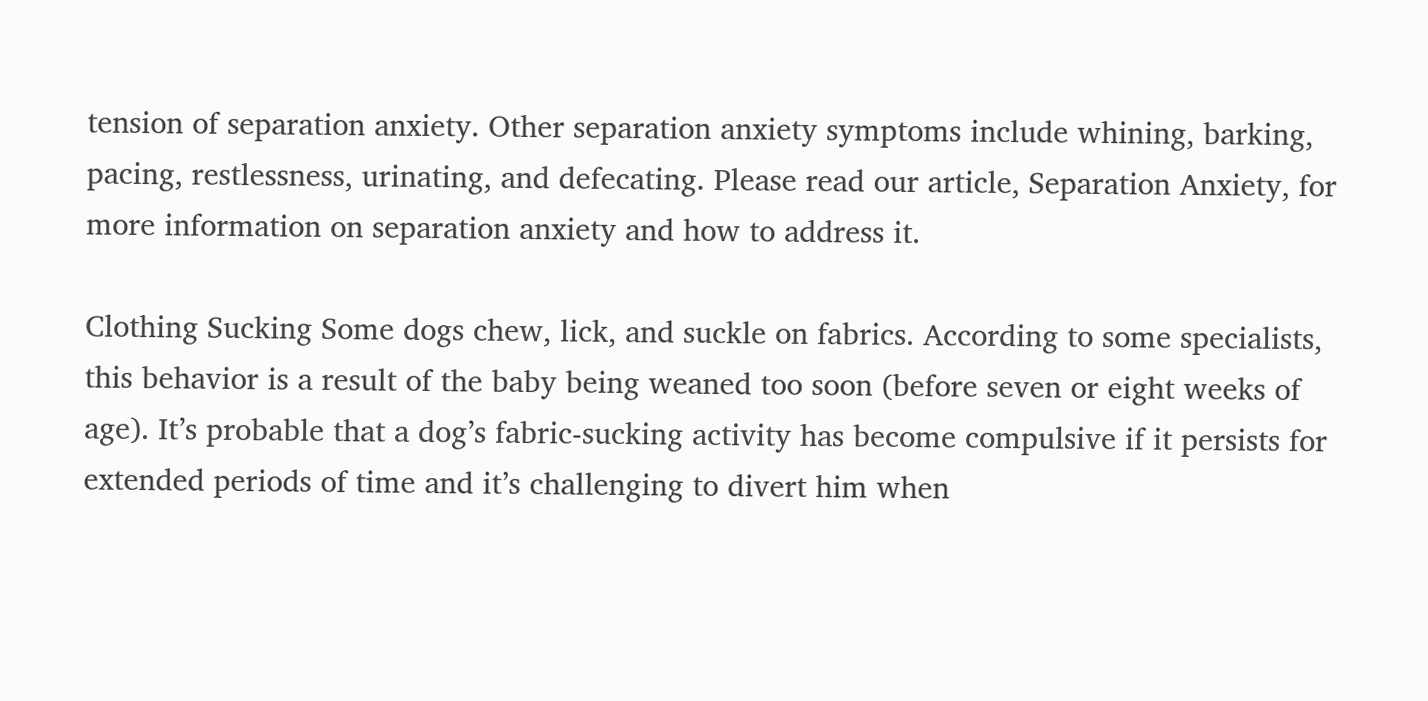tension of separation anxiety. Other separation anxiety symptoms include whining, barking, pacing, restlessness, urinating, and defecating. Please read our article, Separation Anxiety, for more information on separation anxiety and how to address it.

Clothing Sucking Some dogs chew, lick, and suckle on fabrics. According to some specialists, this behavior is a result of the baby being weaned too soon (before seven or eight weeks of age). It’s probable that a dog’s fabric-sucking activity has become compulsive if it persists for extended periods of time and it’s challenging to divert him when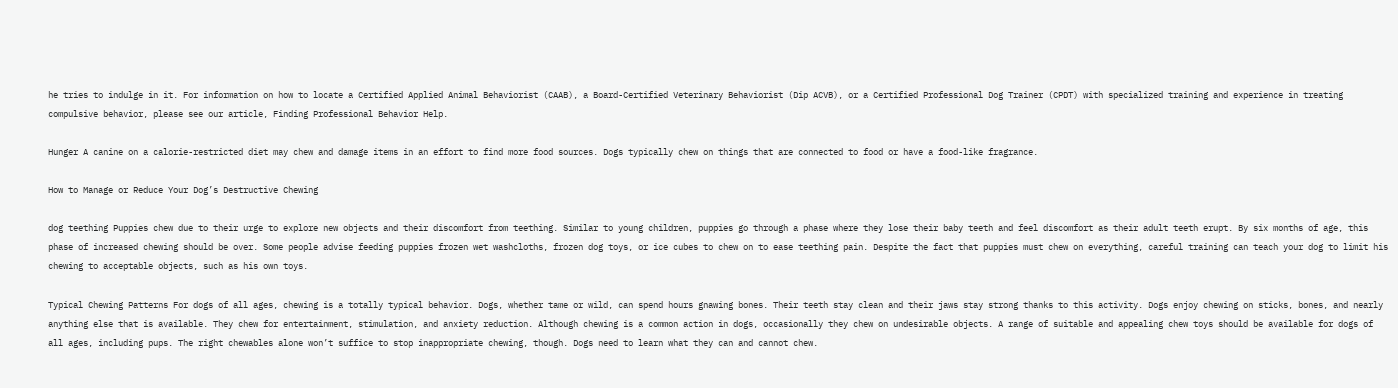he tries to indulge in it. For information on how to locate a Certified Applied Animal Behaviorist (CAAB), a Board-Certified Veterinary Behaviorist (Dip ACVB), or a Certified Professional Dog Trainer (CPDT) with specialized training and experience in treating compulsive behavior, please see our article, Finding Professional Behavior Help.

Hunger A canine on a calorie-restricted diet may chew and damage items in an effort to find more food sources. Dogs typically chew on things that are connected to food or have a food-like fragrance.

How to Manage or Reduce Your Dog’s Destructive Chewing

dog teething Puppies chew due to their urge to explore new objects and their discomfort from teething. Similar to young children, puppies go through a phase where they lose their baby teeth and feel discomfort as their adult teeth erupt. By six months of age, this phase of increased chewing should be over. Some people advise feeding puppies frozen wet washcloths, frozen dog toys, or ice cubes to chew on to ease teething pain. Despite the fact that puppies must chew on everything, careful training can teach your dog to limit his chewing to acceptable objects, such as his own toys.

Typical Chewing Patterns For dogs of all ages, chewing is a totally typical behavior. Dogs, whether tame or wild, can spend hours gnawing bones. Their teeth stay clean and their jaws stay strong thanks to this activity. Dogs enjoy chewing on sticks, bones, and nearly anything else that is available. They chew for entertainment, stimulation, and anxiety reduction. Although chewing is a common action in dogs, occasionally they chew on undesirable objects. A range of suitable and appealing chew toys should be available for dogs of all ages, including pups. The right chewables alone won’t suffice to stop inappropriate chewing, though. Dogs need to learn what they can and cannot chew.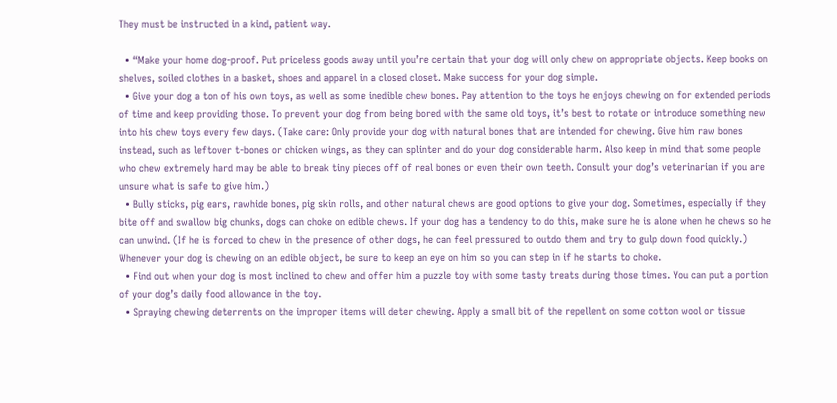They must be instructed in a kind, patient way.

  • “Make your home dog-proof. Put priceless goods away until you’re certain that your dog will only chew on appropriate objects. Keep books on shelves, soiled clothes in a basket, shoes and apparel in a closed closet. Make success for your dog simple.
  • Give your dog a ton of his own toys, as well as some inedible chew bones. Pay attention to the toys he enjoys chewing on for extended periods of time and keep providing those. To prevent your dog from being bored with the same old toys, it’s best to rotate or introduce something new into his chew toys every few days. (Take care: Only provide your dog with natural bones that are intended for chewing. Give him raw bones instead, such as leftover t-bones or chicken wings, as they can splinter and do your dog considerable harm. Also keep in mind that some people who chew extremely hard may be able to break tiny pieces off of real bones or even their own teeth. Consult your dog’s veterinarian if you are unsure what is safe to give him.)
  • Bully sticks, pig ears, rawhide bones, pig skin rolls, and other natural chews are good options to give your dog. Sometimes, especially if they bite off and swallow big chunks, dogs can choke on edible chews. If your dog has a tendency to do this, make sure he is alone when he chews so he can unwind. (If he is forced to chew in the presence of other dogs, he can feel pressured to outdo them and try to gulp down food quickly.) Whenever your dog is chewing on an edible object, be sure to keep an eye on him so you can step in if he starts to choke.
  • Find out when your dog is most inclined to chew and offer him a puzzle toy with some tasty treats during those times. You can put a portion of your dog’s daily food allowance in the toy.
  • Spraying chewing deterrents on the improper items will deter chewing. Apply a small bit of the repellent on some cotton wool or tissue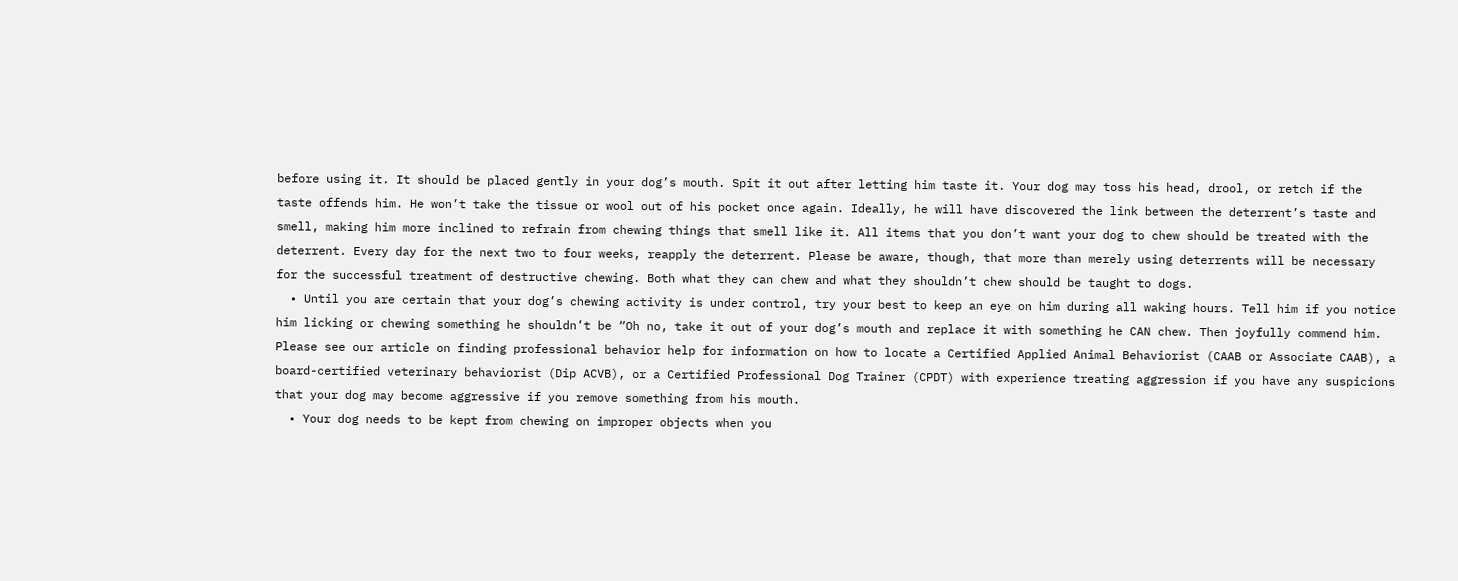before using it. It should be placed gently in your dog’s mouth. Spit it out after letting him taste it. Your dog may toss his head, drool, or retch if the taste offends him. He won’t take the tissue or wool out of his pocket once again. Ideally, he will have discovered the link between the deterrent’s taste and smell, making him more inclined to refrain from chewing things that smell like it. All items that you don’t want your dog to chew should be treated with the deterrent. Every day for the next two to four weeks, reapply the deterrent. Please be aware, though, that more than merely using deterrents will be necessary for the successful treatment of destructive chewing. Both what they can chew and what they shouldn’t chew should be taught to dogs.
  • Until you are certain that your dog’s chewing activity is under control, try your best to keep an eye on him during all waking hours. Tell him if you notice him licking or chewing something he shouldn’t be “Oh no, take it out of your dog’s mouth and replace it with something he CAN chew. Then joyfully commend him. Please see our article on finding professional behavior help for information on how to locate a Certified Applied Animal Behaviorist (CAAB or Associate CAAB), a board-certified veterinary behaviorist (Dip ACVB), or a Certified Professional Dog Trainer (CPDT) with experience treating aggression if you have any suspicions that your dog may become aggressive if you remove something from his mouth.
  • Your dog needs to be kept from chewing on improper objects when you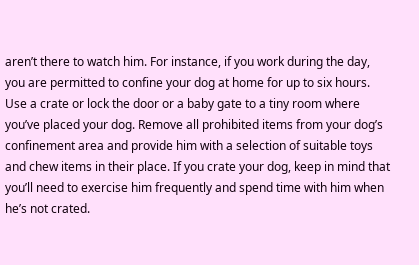aren’t there to watch him. For instance, if you work during the day, you are permitted to confine your dog at home for up to six hours. Use a crate or lock the door or a baby gate to a tiny room where you’ve placed your dog. Remove all prohibited items from your dog’s confinement area and provide him with a selection of suitable toys and chew items in their place. If you crate your dog, keep in mind that you’ll need to exercise him frequently and spend time with him when he’s not crated.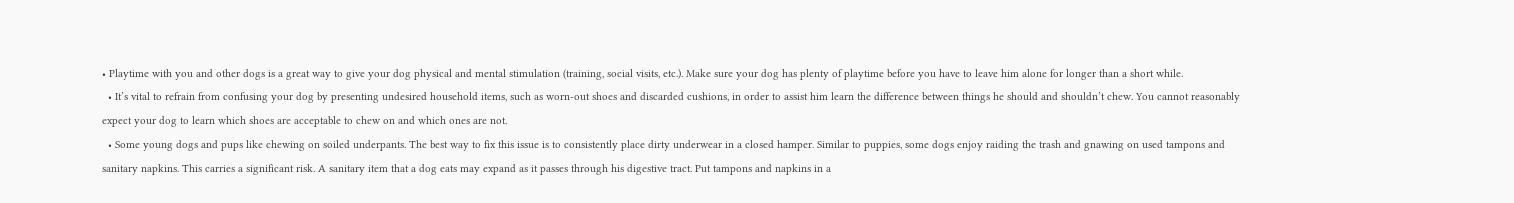• Playtime with you and other dogs is a great way to give your dog physical and mental stimulation (training, social visits, etc.). Make sure your dog has plenty of playtime before you have to leave him alone for longer than a short while.
  • It’s vital to refrain from confusing your dog by presenting undesired household items, such as worn-out shoes and discarded cushions, in order to assist him learn the difference between things he should and shouldn’t chew. You cannot reasonably expect your dog to learn which shoes are acceptable to chew on and which ones are not.
  • Some young dogs and pups like chewing on soiled underpants. The best way to fix this issue is to consistently place dirty underwear in a closed hamper. Similar to puppies, some dogs enjoy raiding the trash and gnawing on used tampons and sanitary napkins. This carries a significant risk. A sanitary item that a dog eats may expand as it passes through his digestive tract. Put tampons and napkins in a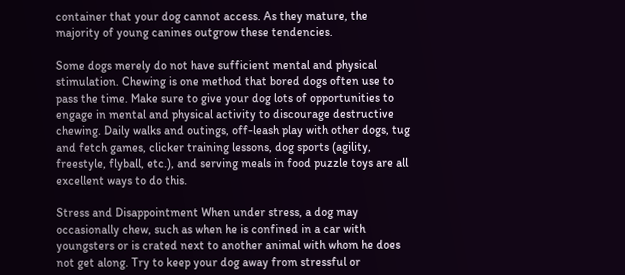container that your dog cannot access. As they mature, the majority of young canines outgrow these tendencies.

Some dogs merely do not have sufficient mental and physical stimulation. Chewing is one method that bored dogs often use to pass the time. Make sure to give your dog lots of opportunities to engage in mental and physical activity to discourage destructive chewing. Daily walks and outings, off-leash play with other dogs, tug and fetch games, clicker training lessons, dog sports (agility, freestyle, flyball, etc.), and serving meals in food puzzle toys are all excellent ways to do this.

Stress and Disappointment When under stress, a dog may occasionally chew, such as when he is confined in a car with youngsters or is crated next to another animal with whom he does not get along. Try to keep your dog away from stressful or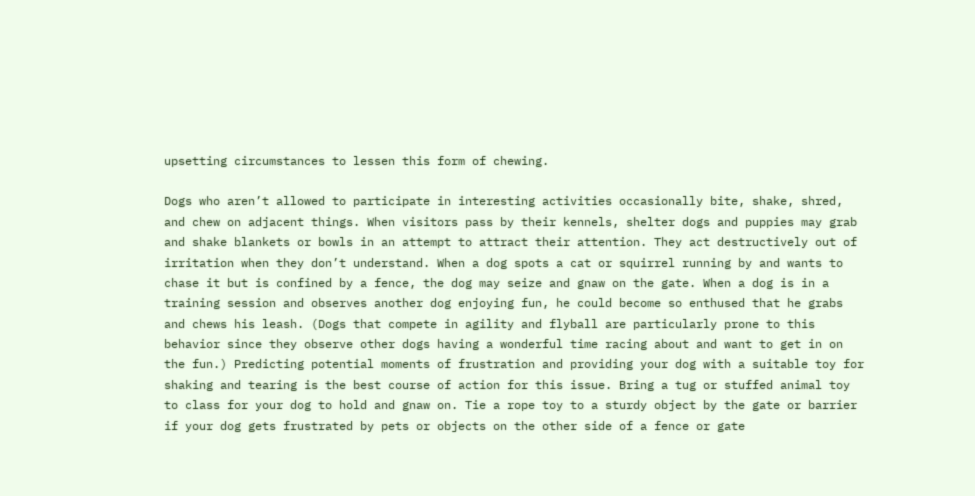upsetting circumstances to lessen this form of chewing.

Dogs who aren’t allowed to participate in interesting activities occasionally bite, shake, shred, and chew on adjacent things. When visitors pass by their kennels, shelter dogs and puppies may grab and shake blankets or bowls in an attempt to attract their attention. They act destructively out of irritation when they don’t understand. When a dog spots a cat or squirrel running by and wants to chase it but is confined by a fence, the dog may seize and gnaw on the gate. When a dog is in a training session and observes another dog enjoying fun, he could become so enthused that he grabs and chews his leash. (Dogs that compete in agility and flyball are particularly prone to this behavior since they observe other dogs having a wonderful time racing about and want to get in on the fun.) Predicting potential moments of frustration and providing your dog with a suitable toy for shaking and tearing is the best course of action for this issue. Bring a tug or stuffed animal toy to class for your dog to hold and gnaw on. Tie a rope toy to a sturdy object by the gate or barrier if your dog gets frustrated by pets or objects on the other side of a fence or gate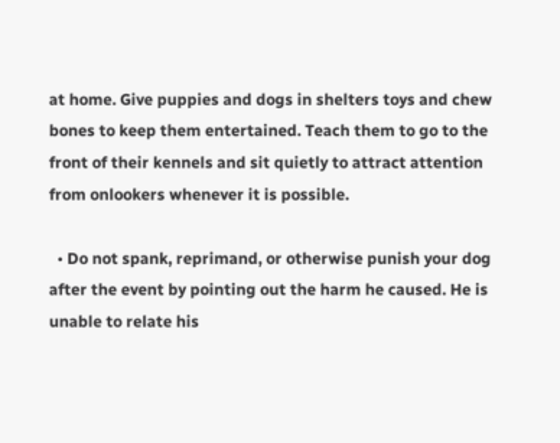at home. Give puppies and dogs in shelters toys and chew bones to keep them entertained. Teach them to go to the front of their kennels and sit quietly to attract attention from onlookers whenever it is possible.

  • Do not spank, reprimand, or otherwise punish your dog after the event by pointing out the harm he caused. He is unable to relate his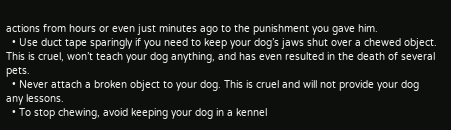actions from hours or even just minutes ago to the punishment you gave him.
  • Use duct tape sparingly if you need to keep your dog’s jaws shut over a chewed object. This is cruel, won’t teach your dog anything, and has even resulted in the death of several pets.
  • Never attach a broken object to your dog. This is cruel and will not provide your dog any lessons.
  • To stop chewing, avoid keeping your dog in a kennel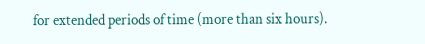for extended periods of time (more than six hours).